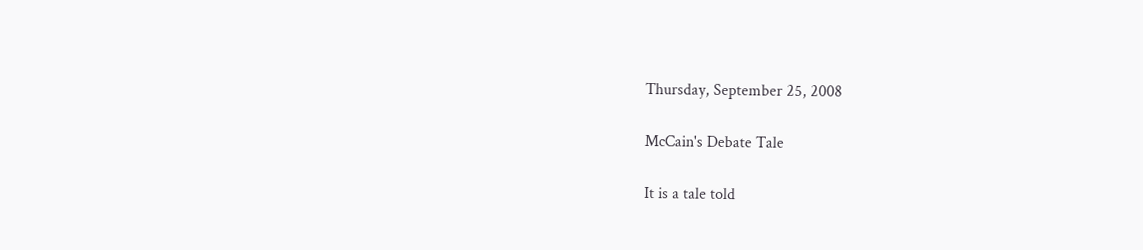Thursday, September 25, 2008

McCain's Debate Tale

It is a tale told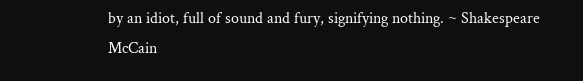by an idiot, full of sound and fury, signifying nothing. ~ Shakespeare
McCain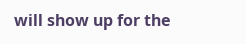will show up for the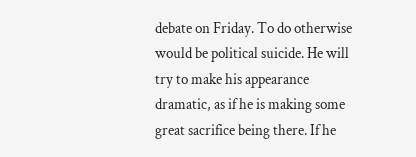debate on Friday. To do otherwise would be political suicide. He will try to make his appearance dramatic, as if he is making some great sacrifice being there. If he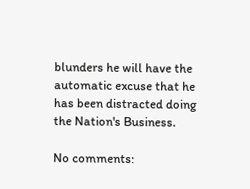blunders he will have the automatic excuse that he has been distracted doing the Nation's Business.

No comments: